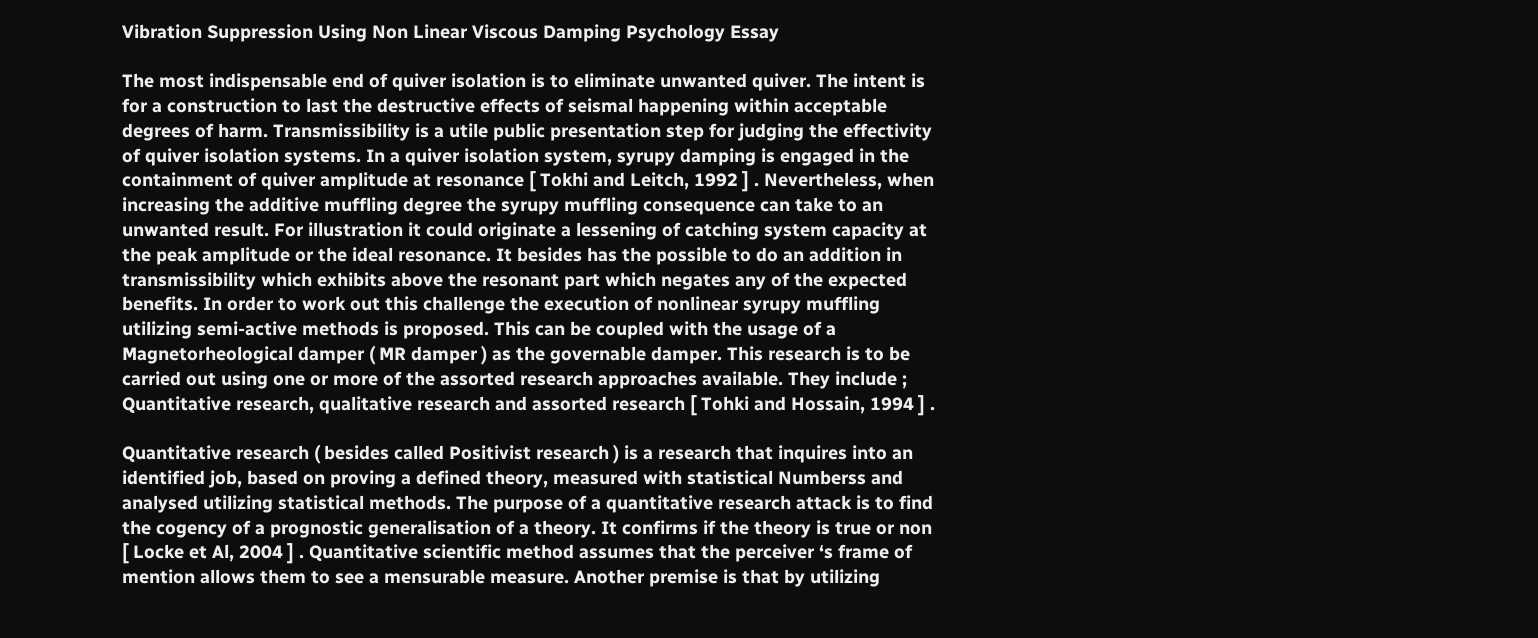Vibration Suppression Using Non Linear Viscous Damping Psychology Essay

The most indispensable end of quiver isolation is to eliminate unwanted quiver. The intent is for a construction to last the destructive effects of seismal happening within acceptable degrees of harm. Transmissibility is a utile public presentation step for judging the effectivity of quiver isolation systems. In a quiver isolation system, syrupy damping is engaged in the containment of quiver amplitude at resonance [ Tokhi and Leitch, 1992 ] . Nevertheless, when increasing the additive muffling degree the syrupy muffling consequence can take to an unwanted result. For illustration it could originate a lessening of catching system capacity at the peak amplitude or the ideal resonance. It besides has the possible to do an addition in transmissibility which exhibits above the resonant part which negates any of the expected benefits. In order to work out this challenge the execution of nonlinear syrupy muffling utilizing semi-active methods is proposed. This can be coupled with the usage of a Magnetorheological damper ( MR damper ) as the governable damper. This research is to be carried out using one or more of the assorted research approaches available. They include ; Quantitative research, qualitative research and assorted research [ Tohki and Hossain, 1994 ] .

Quantitative research ( besides called Positivist research ) is a research that inquires into an identified job, based on proving a defined theory, measured with statistical Numberss and analysed utilizing statistical methods. The purpose of a quantitative research attack is to find the cogency of a prognostic generalisation of a theory. It confirms if the theory is true or non [ Locke et Al, 2004 ] . Quantitative scientific method assumes that the perceiver ‘s frame of mention allows them to see a mensurable measure. Another premise is that by utilizing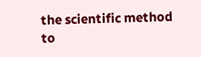the scientific method to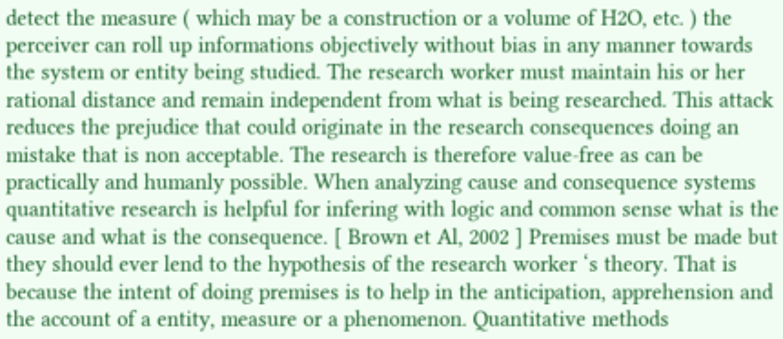detect the measure ( which may be a construction or a volume of H2O, etc. ) the perceiver can roll up informations objectively without bias in any manner towards the system or entity being studied. The research worker must maintain his or her rational distance and remain independent from what is being researched. This attack reduces the prejudice that could originate in the research consequences doing an mistake that is non acceptable. The research is therefore value-free as can be practically and humanly possible. When analyzing cause and consequence systems quantitative research is helpful for infering with logic and common sense what is the cause and what is the consequence. [ Brown et Al, 2002 ] Premises must be made but they should ever lend to the hypothesis of the research worker ‘s theory. That is because the intent of doing premises is to help in the anticipation, apprehension and the account of a entity, measure or a phenomenon. Quantitative methods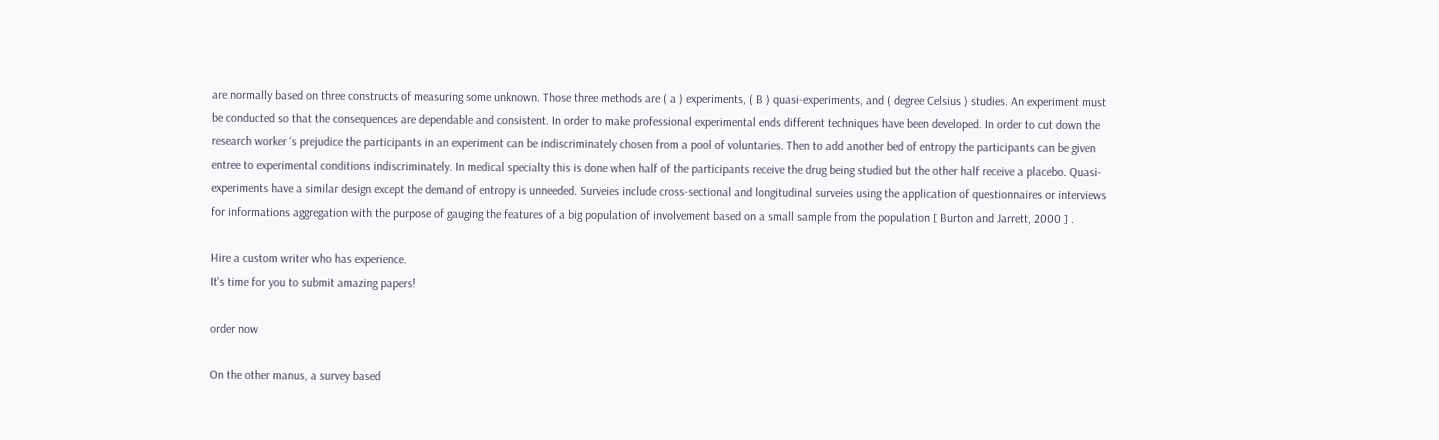are normally based on three constructs of measuring some unknown. Those three methods are ( a ) experiments, ( B ) quasi-experiments, and ( degree Celsius ) studies. An experiment must be conducted so that the consequences are dependable and consistent. In order to make professional experimental ends different techniques have been developed. In order to cut down the research worker ‘s prejudice the participants in an experiment can be indiscriminately chosen from a pool of voluntaries. Then to add another bed of entropy the participants can be given entree to experimental conditions indiscriminately. In medical specialty this is done when half of the participants receive the drug being studied but the other half receive a placebo. Quasi-experiments have a similar design except the demand of entropy is unneeded. Surveies include cross-sectional and longitudinal surveies using the application of questionnaires or interviews for informations aggregation with the purpose of gauging the features of a big population of involvement based on a small sample from the population [ Burton and Jarrett, 2000 ] .

Hire a custom writer who has experience.
It's time for you to submit amazing papers!

order now

On the other manus, a survey based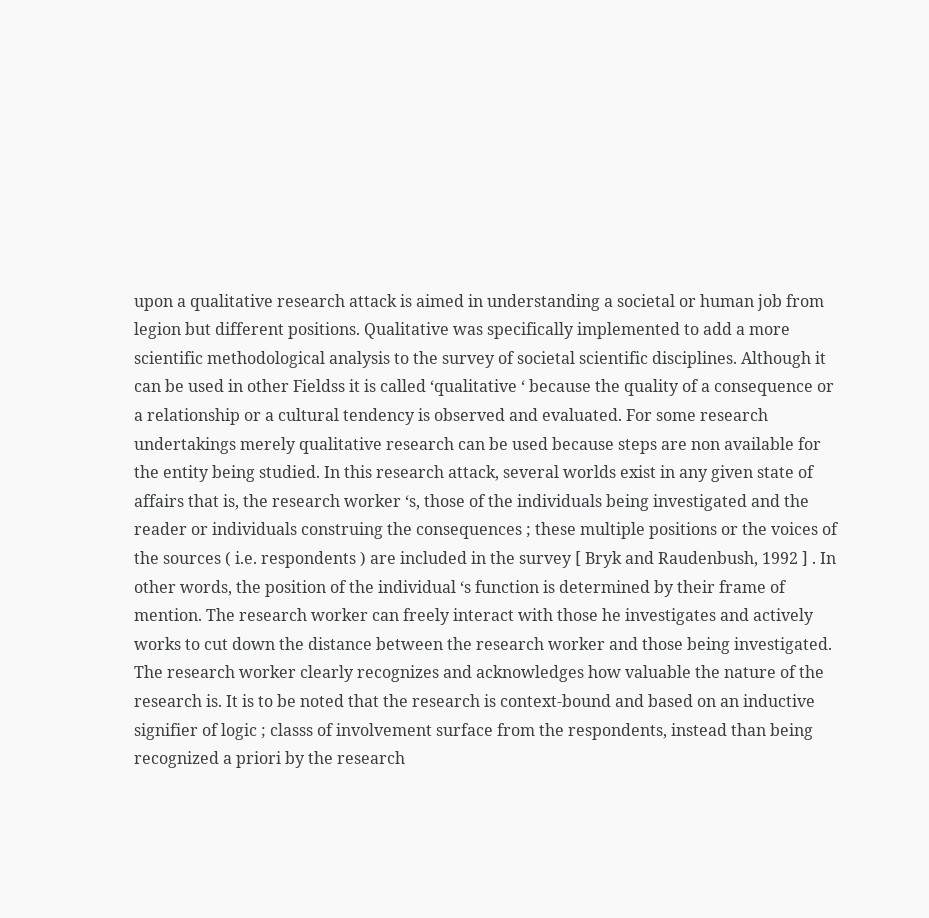upon a qualitative research attack is aimed in understanding a societal or human job from legion but different positions. Qualitative was specifically implemented to add a more scientific methodological analysis to the survey of societal scientific disciplines. Although it can be used in other Fieldss it is called ‘qualitative ‘ because the quality of a consequence or a relationship or a cultural tendency is observed and evaluated. For some research undertakings merely qualitative research can be used because steps are non available for the entity being studied. In this research attack, several worlds exist in any given state of affairs that is, the research worker ‘s, those of the individuals being investigated and the reader or individuals construing the consequences ; these multiple positions or the voices of the sources ( i.e. respondents ) are included in the survey [ Bryk and Raudenbush, 1992 ] . In other words, the position of the individual ‘s function is determined by their frame of mention. The research worker can freely interact with those he investigates and actively works to cut down the distance between the research worker and those being investigated. The research worker clearly recognizes and acknowledges how valuable the nature of the research is. It is to be noted that the research is context-bound and based on an inductive signifier of logic ; classs of involvement surface from the respondents, instead than being recognized a priori by the research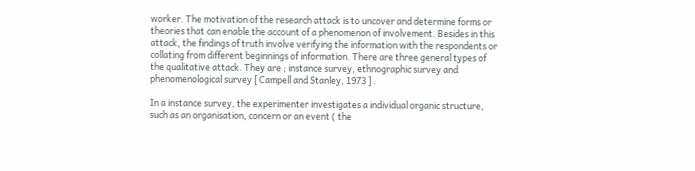worker. The motivation of the research attack is to uncover and determine forms or theories that can enable the account of a phenomenon of involvement. Besides in this attack, the findings of truth involve verifying the information with the respondents or collating from different beginnings of information. There are three general types of the qualitative attack. They are ; instance survey, ethnographic survey and phenomenological survey [ Campell and Stanley, 1973 ] .

In a instance survey, the experimenter investigates a individual organic structure, such as an organisation, concern or an event ( the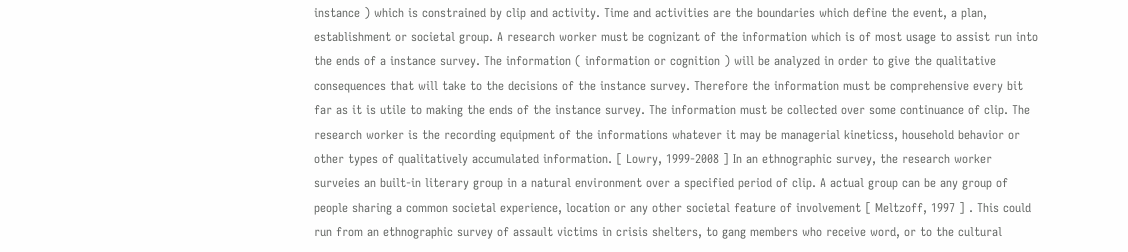instance ) which is constrained by clip and activity. Time and activities are the boundaries which define the event, a plan, establishment or societal group. A research worker must be cognizant of the information which is of most usage to assist run into the ends of a instance survey. The information ( information or cognition ) will be analyzed in order to give the qualitative consequences that will take to the decisions of the instance survey. Therefore the information must be comprehensive every bit far as it is utile to making the ends of the instance survey. The information must be collected over some continuance of clip. The research worker is the recording equipment of the informations whatever it may be managerial kineticss, household behavior or other types of qualitatively accumulated information. [ Lowry, 1999-2008 ] In an ethnographic survey, the research worker surveies an built-in literary group in a natural environment over a specified period of clip. A actual group can be any group of people sharing a common societal experience, location or any other societal feature of involvement [ Meltzoff, 1997 ] . This could run from an ethnographic survey of assault victims in crisis shelters, to gang members who receive word, or to the cultural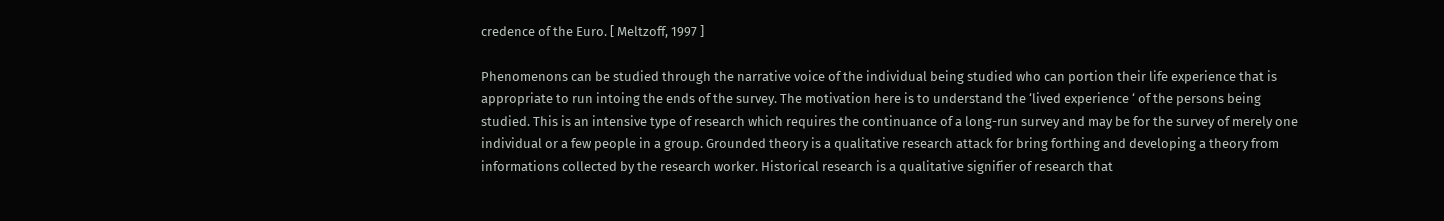credence of the Euro. [ Meltzoff, 1997 ]

Phenomenons can be studied through the narrative voice of the individual being studied who can portion their life experience that is appropriate to run intoing the ends of the survey. The motivation here is to understand the ‘lived experience ‘ of the persons being studied. This is an intensive type of research which requires the continuance of a long-run survey and may be for the survey of merely one individual or a few people in a group. Grounded theory is a qualitative research attack for bring forthing and developing a theory from informations collected by the research worker. Historical research is a qualitative signifier of research that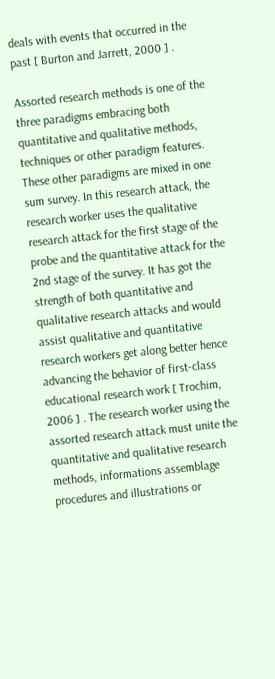deals with events that occurred in the past [ Burton and Jarrett, 2000 ] .

Assorted research methods is one of the three paradigms embracing both quantitative and qualitative methods, techniques or other paradigm features. These other paradigms are mixed in one sum survey. In this research attack, the research worker uses the qualitative research attack for the first stage of the probe and the quantitative attack for the 2nd stage of the survey. It has got the strength of both quantitative and qualitative research attacks and would assist qualitative and quantitative research workers get along better hence advancing the behavior of first-class educational research work [ Trochim, 2006 ] . The research worker using the assorted research attack must unite the quantitative and qualitative research methods, informations assemblage procedures and illustrations or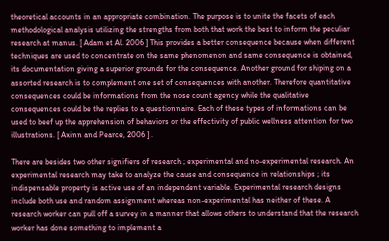theoretical accounts in an appropriate combination. The purpose is to unite the facets of each methodological analysis utilizing the strengths from both that work the best to inform the peculiar research at manus. [ Adam et Al. 2006 ] This provides a better consequence because when different techniques are used to concentrate on the same phenomenon and same consequence is obtained, its documentation giving a superior grounds for the consequence. Another ground for shiping on a assorted research is to complement one set of consequences with another. Therefore quantitative consequences could be informations from the nose count agency while the qualitative consequences could be the replies to a questionnaire. Each of these types of informations can be used to beef up the apprehension of behaviors or the effectivity of public wellness attention for two illustrations. [ Axinn and Pearce, 2006 ] .

There are besides two other signifiers of research ; experimental and no-experimental research. An experimental research may take to analyze the cause and consequence in relationships ; its indispensable property is active use of an independent variable. Experimental research designs include both use and random assignment whereas non-experimental has neither of these. A research worker can pull off a survey in a manner that allows others to understand that the research worker has done something to implement a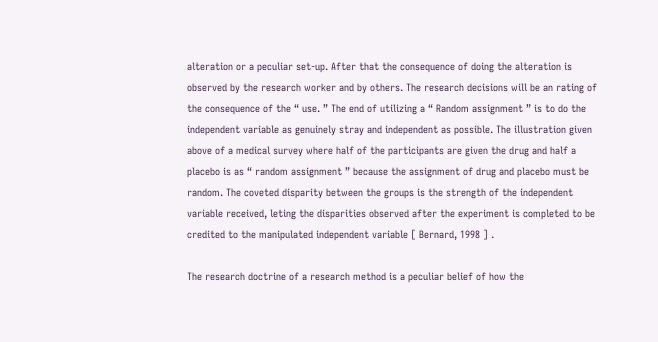alteration or a peculiar set-up. After that the consequence of doing the alteration is observed by the research worker and by others. The research decisions will be an rating of the consequence of the “ use. ” The end of utilizing a “ Random assignment ” is to do the independent variable as genuinely stray and independent as possible. The illustration given above of a medical survey where half of the participants are given the drug and half a placebo is as “ random assignment ” because the assignment of drug and placebo must be random. The coveted disparity between the groups is the strength of the independent variable received, leting the disparities observed after the experiment is completed to be credited to the manipulated independent variable [ Bernard, 1998 ] .

The research doctrine of a research method is a peculiar belief of how the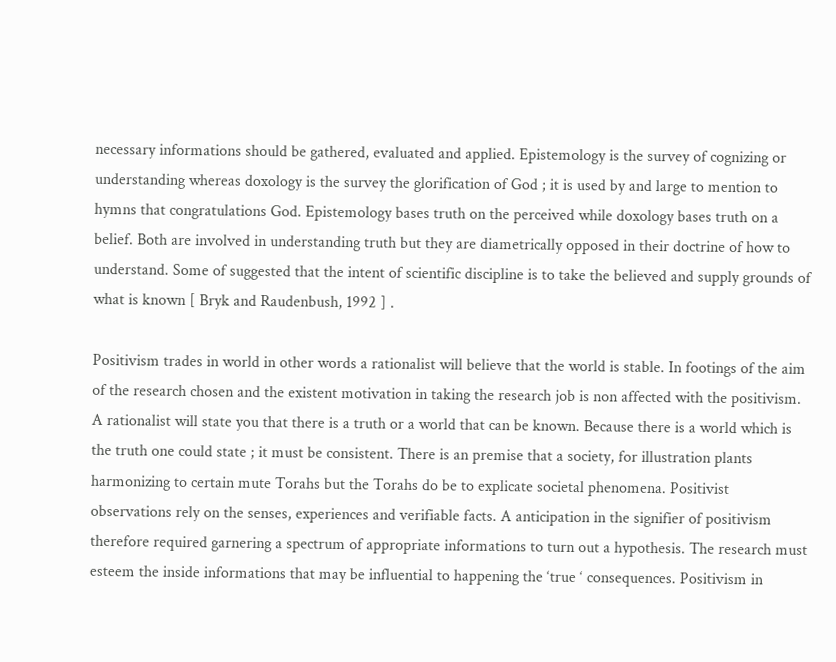necessary informations should be gathered, evaluated and applied. Epistemology is the survey of cognizing or understanding whereas doxology is the survey the glorification of God ; it is used by and large to mention to hymns that congratulations God. Epistemology bases truth on the perceived while doxology bases truth on a belief. Both are involved in understanding truth but they are diametrically opposed in their doctrine of how to understand. Some of suggested that the intent of scientific discipline is to take the believed and supply grounds of what is known [ Bryk and Raudenbush, 1992 ] .

Positivism trades in world in other words a rationalist will believe that the world is stable. In footings of the aim of the research chosen and the existent motivation in taking the research job is non affected with the positivism. A rationalist will state you that there is a truth or a world that can be known. Because there is a world which is the truth one could state ; it must be consistent. There is an premise that a society, for illustration plants harmonizing to certain mute Torahs but the Torahs do be to explicate societal phenomena. Positivist observations rely on the senses, experiences and verifiable facts. A anticipation in the signifier of positivism therefore required garnering a spectrum of appropriate informations to turn out a hypothesis. The research must esteem the inside informations that may be influential to happening the ‘true ‘ consequences. Positivism in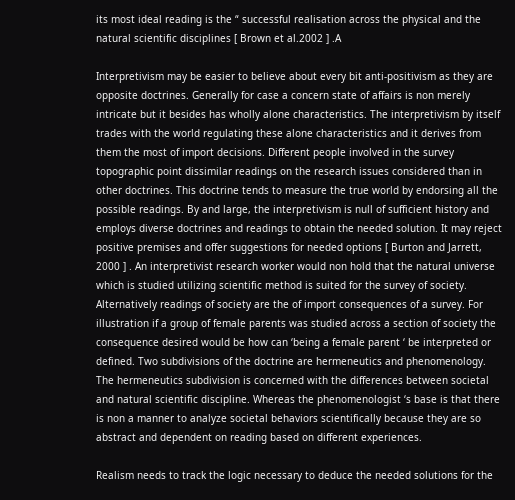its most ideal reading is the “ successful realisation across the physical and the natural scientific disciplines [ Brown et al.2002 ] .A

Interpretivism may be easier to believe about every bit anti-positivism as they are opposite doctrines. Generally for case a concern state of affairs is non merely intricate but it besides has wholly alone characteristics. The interpretivism by itself trades with the world regulating these alone characteristics and it derives from them the most of import decisions. Different people involved in the survey topographic point dissimilar readings on the research issues considered than in other doctrines. This doctrine tends to measure the true world by endorsing all the possible readings. By and large, the interpretivism is null of sufficient history and employs diverse doctrines and readings to obtain the needed solution. It may reject positive premises and offer suggestions for needed options [ Burton and Jarrett, 2000 ] . An interpretivist research worker would non hold that the natural universe which is studied utilizing scientific method is suited for the survey of society. Alternatively readings of society are the of import consequences of a survey. For illustration if a group of female parents was studied across a section of society the consequence desired would be how can ‘being a female parent ‘ be interpreted or defined. Two subdivisions of the doctrine are hermeneutics and phenomenology. The hermeneutics subdivision is concerned with the differences between societal and natural scientific discipline. Whereas the phenomenologist ‘s base is that there is non a manner to analyze societal behaviors scientifically because they are so abstract and dependent on reading based on different experiences.

Realism needs to track the logic necessary to deduce the needed solutions for the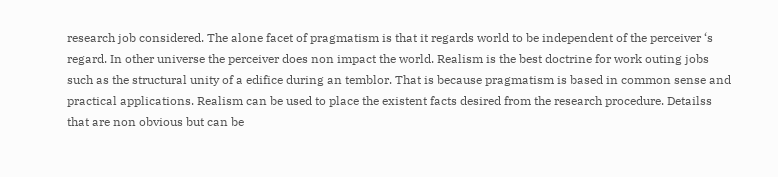research job considered. The alone facet of pragmatism is that it regards world to be independent of the perceiver ‘s regard. In other universe the perceiver does non impact the world. Realism is the best doctrine for work outing jobs such as the structural unity of a edifice during an temblor. That is because pragmatism is based in common sense and practical applications. Realism can be used to place the existent facts desired from the research procedure. Detailss that are non obvious but can be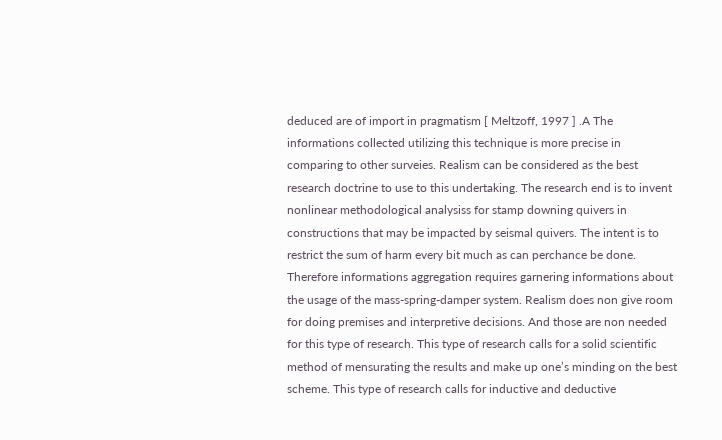deduced are of import in pragmatism [ Meltzoff, 1997 ] .A The informations collected utilizing this technique is more precise in comparing to other surveies. Realism can be considered as the best research doctrine to use to this undertaking. The research end is to invent nonlinear methodological analysiss for stamp downing quivers in constructions that may be impacted by seismal quivers. The intent is to restrict the sum of harm every bit much as can perchance be done. Therefore informations aggregation requires garnering informations about the usage of the mass-spring-damper system. Realism does non give room for doing premises and interpretive decisions. And those are non needed for this type of research. This type of research calls for a solid scientific method of mensurating the results and make up one’s minding on the best scheme. This type of research calls for inductive and deductive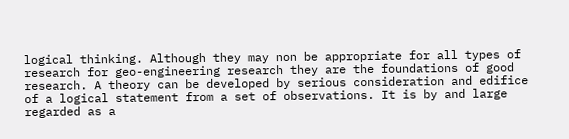logical thinking. Although they may non be appropriate for all types of research for geo-engineering research they are the foundations of good research. A theory can be developed by serious consideration and edifice of a logical statement from a set of observations. It is by and large regarded as a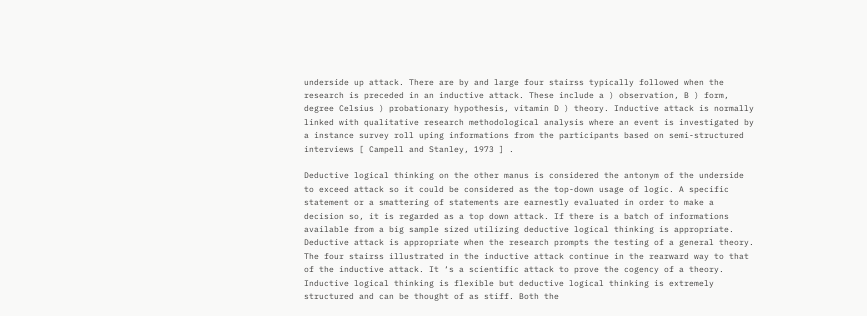underside up attack. There are by and large four stairss typically followed when the research is preceded in an inductive attack. These include a ) observation, B ) form, degree Celsius ) probationary hypothesis, vitamin D ) theory. Inductive attack is normally linked with qualitative research methodological analysis where an event is investigated by a instance survey roll uping informations from the participants based on semi-structured interviews [ Campell and Stanley, 1973 ] .

Deductive logical thinking on the other manus is considered the antonym of the underside to exceed attack so it could be considered as the top-down usage of logic. A specific statement or a smattering of statements are earnestly evaluated in order to make a decision so, it is regarded as a top down attack. If there is a batch of informations available from a big sample sized utilizing deductive logical thinking is appropriate. Deductive attack is appropriate when the research prompts the testing of a general theory. The four stairss illustrated in the inductive attack continue in the rearward way to that of the inductive attack. It ‘s a scientific attack to prove the cogency of a theory. Inductive logical thinking is flexible but deductive logical thinking is extremely structured and can be thought of as stiff. Both the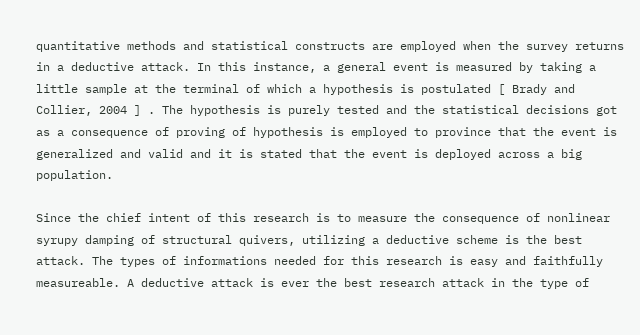quantitative methods and statistical constructs are employed when the survey returns in a deductive attack. In this instance, a general event is measured by taking a little sample at the terminal of which a hypothesis is postulated [ Brady and Collier, 2004 ] . The hypothesis is purely tested and the statistical decisions got as a consequence of proving of hypothesis is employed to province that the event is generalized and valid and it is stated that the event is deployed across a big population.

Since the chief intent of this research is to measure the consequence of nonlinear syrupy damping of structural quivers, utilizing a deductive scheme is the best attack. The types of informations needed for this research is easy and faithfully measureable. A deductive attack is ever the best research attack in the type of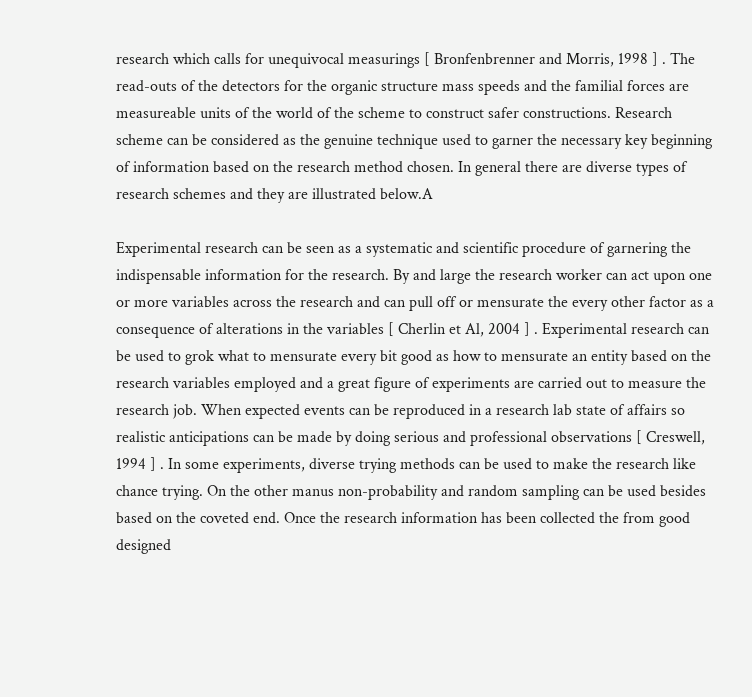research which calls for unequivocal measurings [ Bronfenbrenner and Morris, 1998 ] . The read-outs of the detectors for the organic structure mass speeds and the familial forces are measureable units of the world of the scheme to construct safer constructions. Research scheme can be considered as the genuine technique used to garner the necessary key beginning of information based on the research method chosen. In general there are diverse types of research schemes and they are illustrated below.A

Experimental research can be seen as a systematic and scientific procedure of garnering the indispensable information for the research. By and large the research worker can act upon one or more variables across the research and can pull off or mensurate the every other factor as a consequence of alterations in the variables [ Cherlin et Al, 2004 ] . Experimental research can be used to grok what to mensurate every bit good as how to mensurate an entity based on the research variables employed and a great figure of experiments are carried out to measure the research job. When expected events can be reproduced in a research lab state of affairs so realistic anticipations can be made by doing serious and professional observations [ Creswell, 1994 ] . In some experiments, diverse trying methods can be used to make the research like chance trying. On the other manus non-probability and random sampling can be used besides based on the coveted end. Once the research information has been collected the from good designed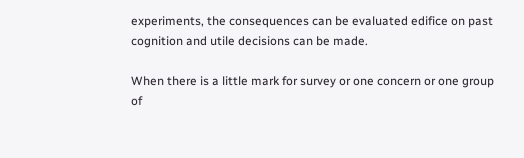experiments, the consequences can be evaluated edifice on past cognition and utile decisions can be made.

When there is a little mark for survey or one concern or one group of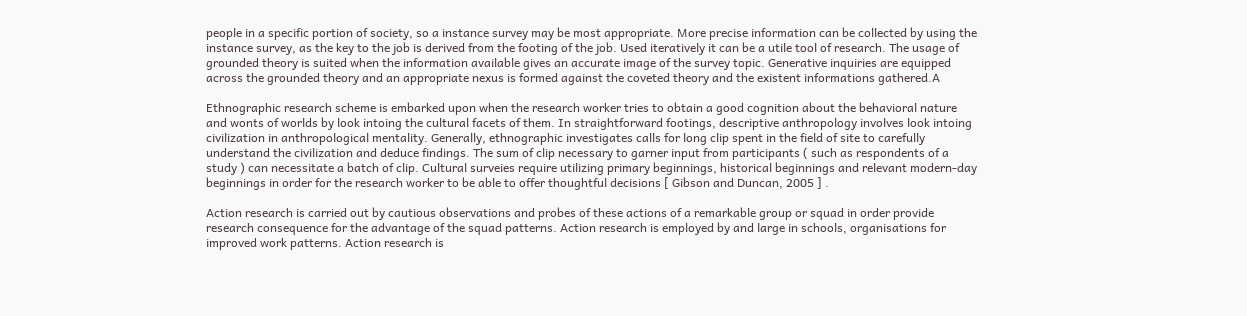people in a specific portion of society, so a instance survey may be most appropriate. More precise information can be collected by using the instance survey, as the key to the job is derived from the footing of the job. Used iteratively it can be a utile tool of research. The usage of grounded theory is suited when the information available gives an accurate image of the survey topic. Generative inquiries are equipped across the grounded theory and an appropriate nexus is formed against the coveted theory and the existent informations gathered.A

Ethnographic research scheme is embarked upon when the research worker tries to obtain a good cognition about the behavioral nature and wonts of worlds by look intoing the cultural facets of them. In straightforward footings, descriptive anthropology involves look intoing civilization in anthropological mentality. Generally, ethnographic investigates calls for long clip spent in the field of site to carefully understand the civilization and deduce findings. The sum of clip necessary to garner input from participants ( such as respondents of a study ) can necessitate a batch of clip. Cultural surveies require utilizing primary beginnings, historical beginnings and relevant modern-day beginnings in order for the research worker to be able to offer thoughtful decisions [ Gibson and Duncan, 2005 ] .

Action research is carried out by cautious observations and probes of these actions of a remarkable group or squad in order provide research consequence for the advantage of the squad patterns. Action research is employed by and large in schools, organisations for improved work patterns. Action research is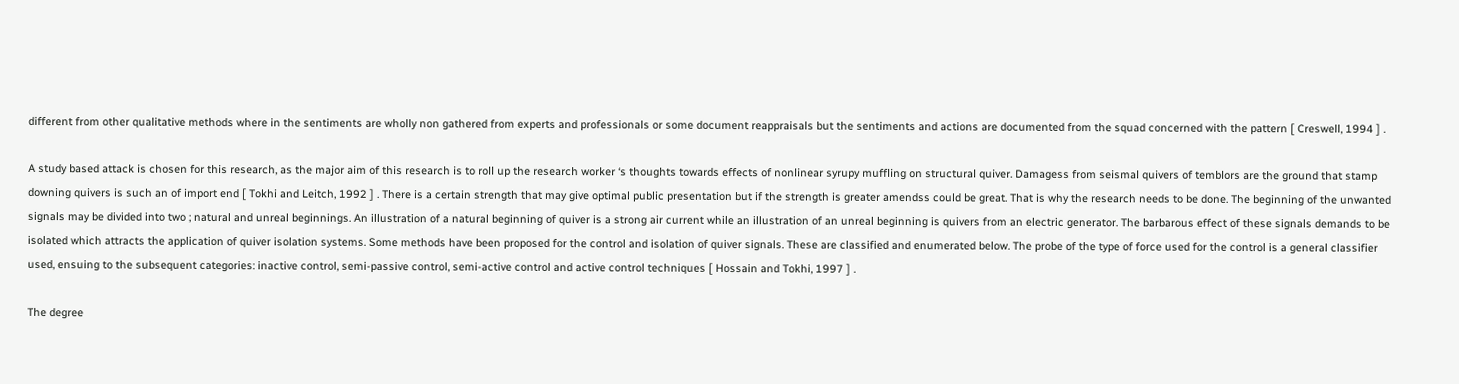different from other qualitative methods where in the sentiments are wholly non gathered from experts and professionals or some document reappraisals but the sentiments and actions are documented from the squad concerned with the pattern [ Creswell, 1994 ] .

A study based attack is chosen for this research, as the major aim of this research is to roll up the research worker ‘s thoughts towards effects of nonlinear syrupy muffling on structural quiver. Damagess from seismal quivers of temblors are the ground that stamp downing quivers is such an of import end [ Tokhi and Leitch, 1992 ] . There is a certain strength that may give optimal public presentation but if the strength is greater amendss could be great. That is why the research needs to be done. The beginning of the unwanted signals may be divided into two ; natural and unreal beginnings. An illustration of a natural beginning of quiver is a strong air current while an illustration of an unreal beginning is quivers from an electric generator. The barbarous effect of these signals demands to be isolated which attracts the application of quiver isolation systems. Some methods have been proposed for the control and isolation of quiver signals. These are classified and enumerated below. The probe of the type of force used for the control is a general classifier used, ensuing to the subsequent categories: inactive control, semi-passive control, semi-active control and active control techniques [ Hossain and Tokhi, 1997 ] .

The degree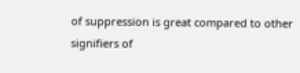of suppression is great compared to other signifiers of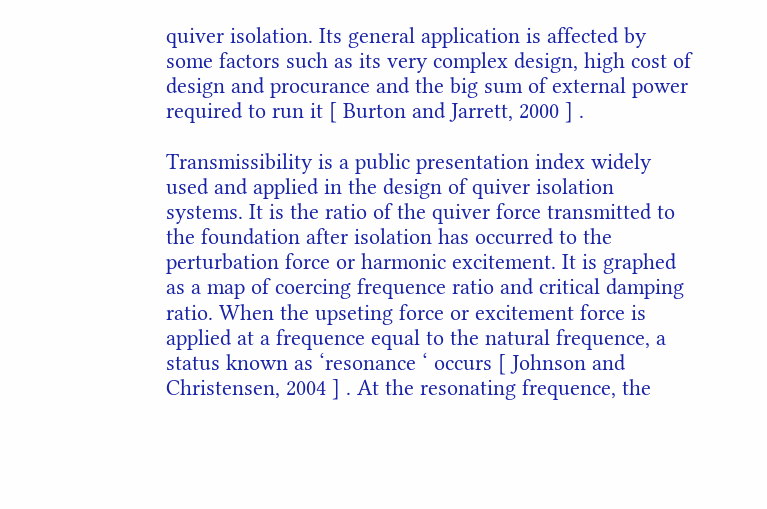quiver isolation. Its general application is affected by some factors such as its very complex design, high cost of design and procurance and the big sum of external power required to run it [ Burton and Jarrett, 2000 ] .

Transmissibility is a public presentation index widely used and applied in the design of quiver isolation systems. It is the ratio of the quiver force transmitted to the foundation after isolation has occurred to the perturbation force or harmonic excitement. It is graphed as a map of coercing frequence ratio and critical damping ratio. When the upseting force or excitement force is applied at a frequence equal to the natural frequence, a status known as ‘resonance ‘ occurs [ Johnson and Christensen, 2004 ] . At the resonating frequence, the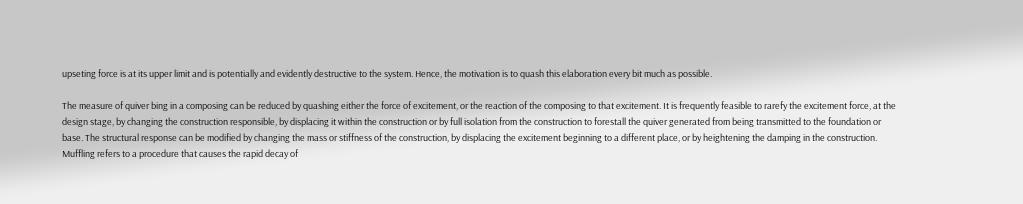upseting force is at its upper limit and is potentially and evidently destructive to the system. Hence, the motivation is to quash this elaboration every bit much as possible.

The measure of quiver bing in a composing can be reduced by quashing either the force of excitement, or the reaction of the composing to that excitement. It is frequently feasible to rarefy the excitement force, at the design stage, by changing the construction responsible, by displacing it within the construction or by full isolation from the construction to forestall the quiver generated from being transmitted to the foundation or base. The structural response can be modified by changing the mass or stiffness of the construction, by displacing the excitement beginning to a different place, or by heightening the damping in the construction. Muffling refers to a procedure that causes the rapid decay of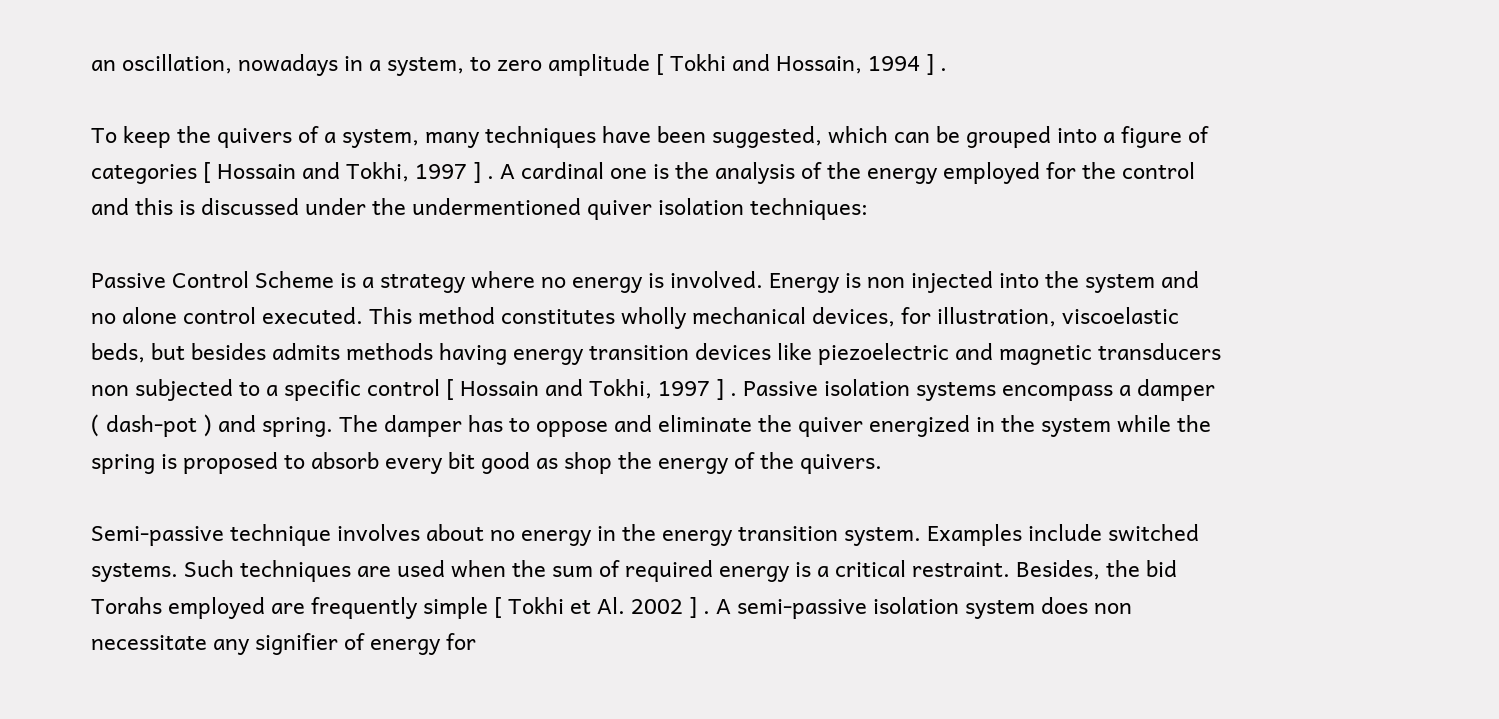an oscillation, nowadays in a system, to zero amplitude [ Tokhi and Hossain, 1994 ] .

To keep the quivers of a system, many techniques have been suggested, which can be grouped into a figure of categories [ Hossain and Tokhi, 1997 ] . A cardinal one is the analysis of the energy employed for the control and this is discussed under the undermentioned quiver isolation techniques:

Passive Control Scheme is a strategy where no energy is involved. Energy is non injected into the system and no alone control executed. This method constitutes wholly mechanical devices, for illustration, viscoelastic beds, but besides admits methods having energy transition devices like piezoelectric and magnetic transducers non subjected to a specific control [ Hossain and Tokhi, 1997 ] . Passive isolation systems encompass a damper ( dash-pot ) and spring. The damper has to oppose and eliminate the quiver energized in the system while the spring is proposed to absorb every bit good as shop the energy of the quivers.

Semi-passive technique involves about no energy in the energy transition system. Examples include switched systems. Such techniques are used when the sum of required energy is a critical restraint. Besides, the bid Torahs employed are frequently simple [ Tokhi et Al. 2002 ] . A semi-passive isolation system does non necessitate any signifier of energy for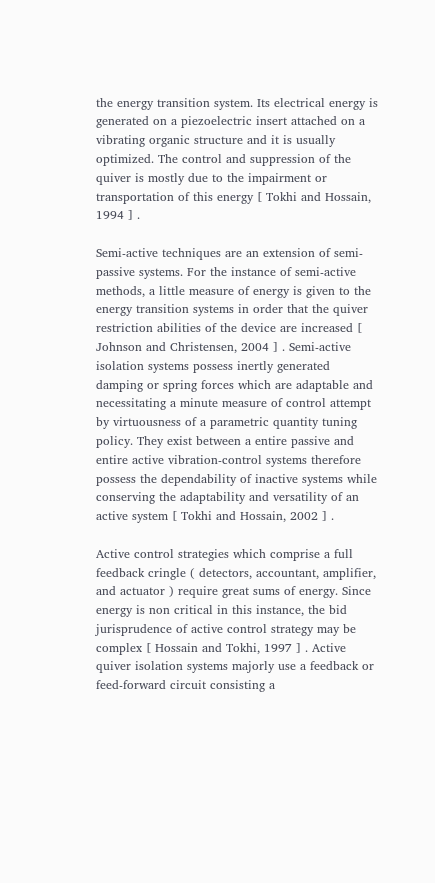the energy transition system. Its electrical energy is generated on a piezoelectric insert attached on a vibrating organic structure and it is usually optimized. The control and suppression of the quiver is mostly due to the impairment or transportation of this energy [ Tokhi and Hossain, 1994 ] .

Semi-active techniques are an extension of semi-passive systems. For the instance of semi-active methods, a little measure of energy is given to the energy transition systems in order that the quiver restriction abilities of the device are increased [ Johnson and Christensen, 2004 ] . Semi-active isolation systems possess inertly generated damping or spring forces which are adaptable and necessitating a minute measure of control attempt by virtuousness of a parametric quantity tuning policy. They exist between a entire passive and entire active vibration-control systems therefore possess the dependability of inactive systems while conserving the adaptability and versatility of an active system [ Tokhi and Hossain, 2002 ] .

Active control strategies which comprise a full feedback cringle ( detectors, accountant, amplifier, and actuator ) require great sums of energy. Since energy is non critical in this instance, the bid jurisprudence of active control strategy may be complex [ Hossain and Tokhi, 1997 ] . Active quiver isolation systems majorly use a feedback or feed-forward circuit consisting a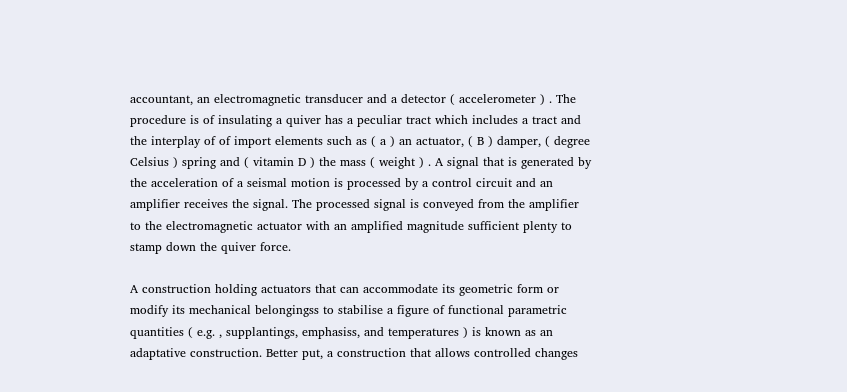accountant, an electromagnetic transducer and a detector ( accelerometer ) . The procedure is of insulating a quiver has a peculiar tract which includes a tract and the interplay of of import elements such as ( a ) an actuator, ( B ) damper, ( degree Celsius ) spring and ( vitamin D ) the mass ( weight ) . A signal that is generated by the acceleration of a seismal motion is processed by a control circuit and an amplifier receives the signal. The processed signal is conveyed from the amplifier to the electromagnetic actuator with an amplified magnitude sufficient plenty to stamp down the quiver force.

A construction holding actuators that can accommodate its geometric form or modify its mechanical belongingss to stabilise a figure of functional parametric quantities ( e.g. , supplantings, emphasiss, and temperatures ) is known as an adaptative construction. Better put, a construction that allows controlled changes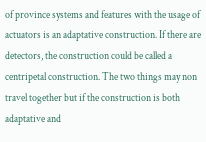of province systems and features with the usage of actuators is an adaptative construction. If there are detectors, the construction could be called a centripetal construction. The two things may non travel together but if the construction is both adaptative and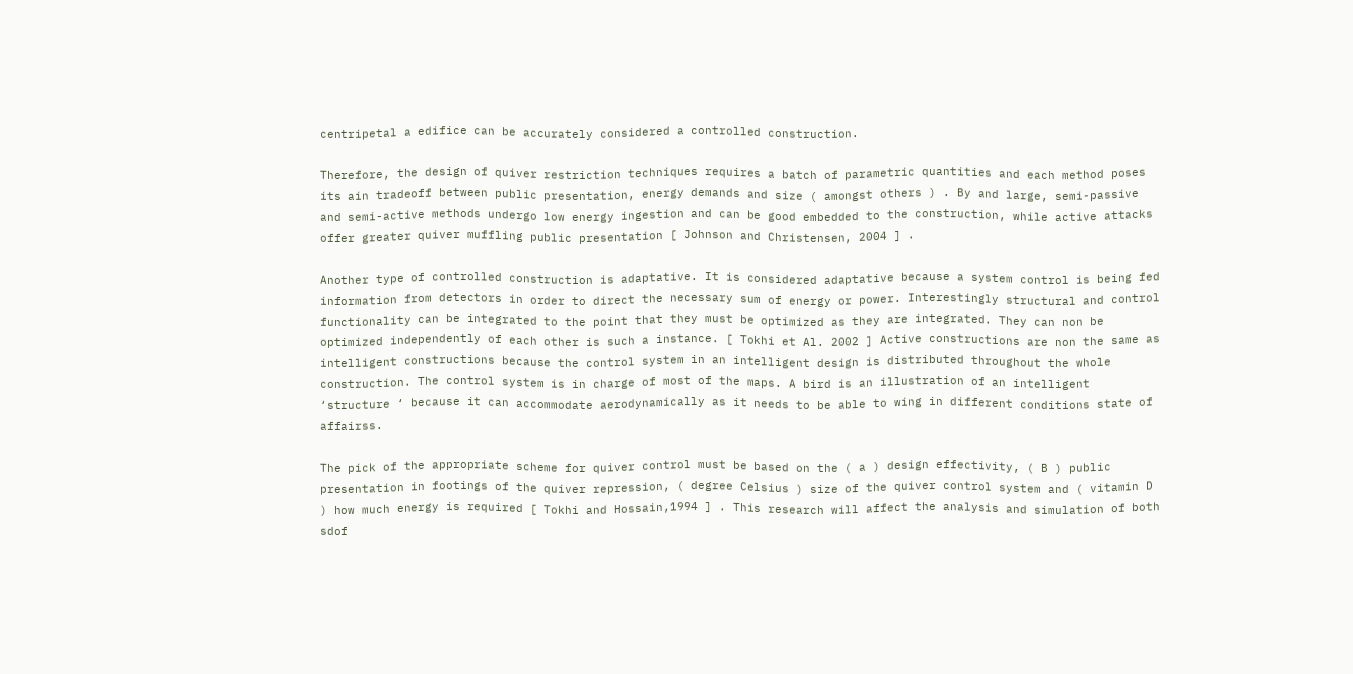centripetal a edifice can be accurately considered a controlled construction.

Therefore, the design of quiver restriction techniques requires a batch of parametric quantities and each method poses its ain tradeoff between public presentation, energy demands and size ( amongst others ) . By and large, semi-passive and semi-active methods undergo low energy ingestion and can be good embedded to the construction, while active attacks offer greater quiver muffling public presentation [ Johnson and Christensen, 2004 ] .

Another type of controlled construction is adaptative. It is considered adaptative because a system control is being fed information from detectors in order to direct the necessary sum of energy or power. Interestingly structural and control functionality can be integrated to the point that they must be optimized as they are integrated. They can non be optimized independently of each other is such a instance. [ Tokhi et Al. 2002 ] Active constructions are non the same as intelligent constructions because the control system in an intelligent design is distributed throughout the whole construction. The control system is in charge of most of the maps. A bird is an illustration of an intelligent ‘structure ‘ because it can accommodate aerodynamically as it needs to be able to wing in different conditions state of affairss.

The pick of the appropriate scheme for quiver control must be based on the ( a ) design effectivity, ( B ) public presentation in footings of the quiver repression, ( degree Celsius ) size of the quiver control system and ( vitamin D ) how much energy is required [ Tokhi and Hossain,1994 ] . This research will affect the analysis and simulation of both sdof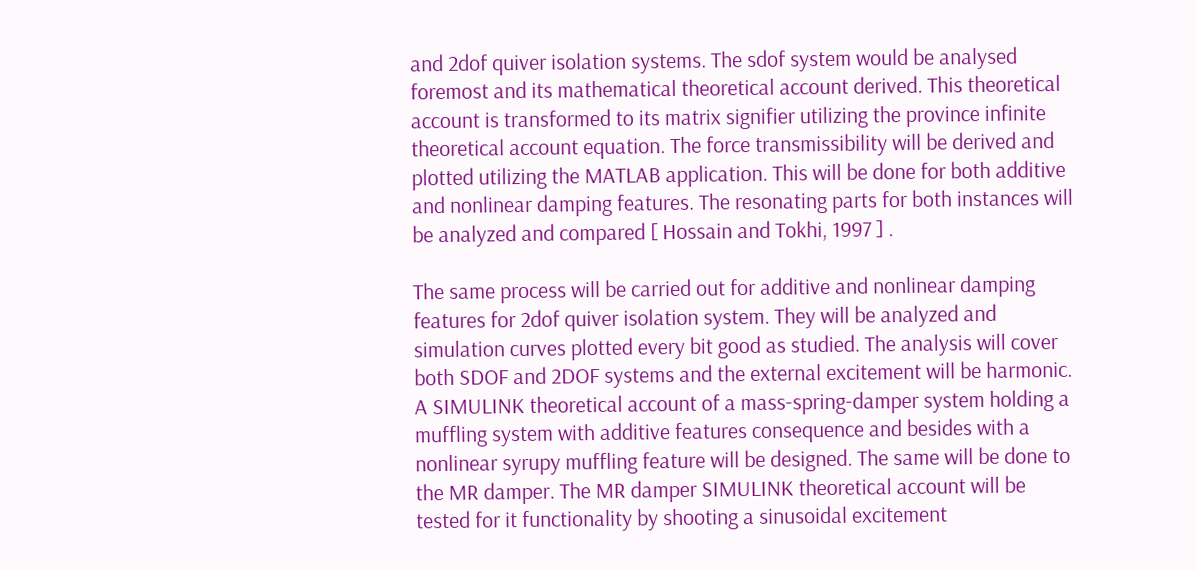and 2dof quiver isolation systems. The sdof system would be analysed foremost and its mathematical theoretical account derived. This theoretical account is transformed to its matrix signifier utilizing the province infinite theoretical account equation. The force transmissibility will be derived and plotted utilizing the MATLAB application. This will be done for both additive and nonlinear damping features. The resonating parts for both instances will be analyzed and compared [ Hossain and Tokhi, 1997 ] .

The same process will be carried out for additive and nonlinear damping features for 2dof quiver isolation system. They will be analyzed and simulation curves plotted every bit good as studied. The analysis will cover both SDOF and 2DOF systems and the external excitement will be harmonic. A SIMULINK theoretical account of a mass-spring-damper system holding a muffling system with additive features consequence and besides with a nonlinear syrupy muffling feature will be designed. The same will be done to the MR damper. The MR damper SIMULINK theoretical account will be tested for it functionality by shooting a sinusoidal excitement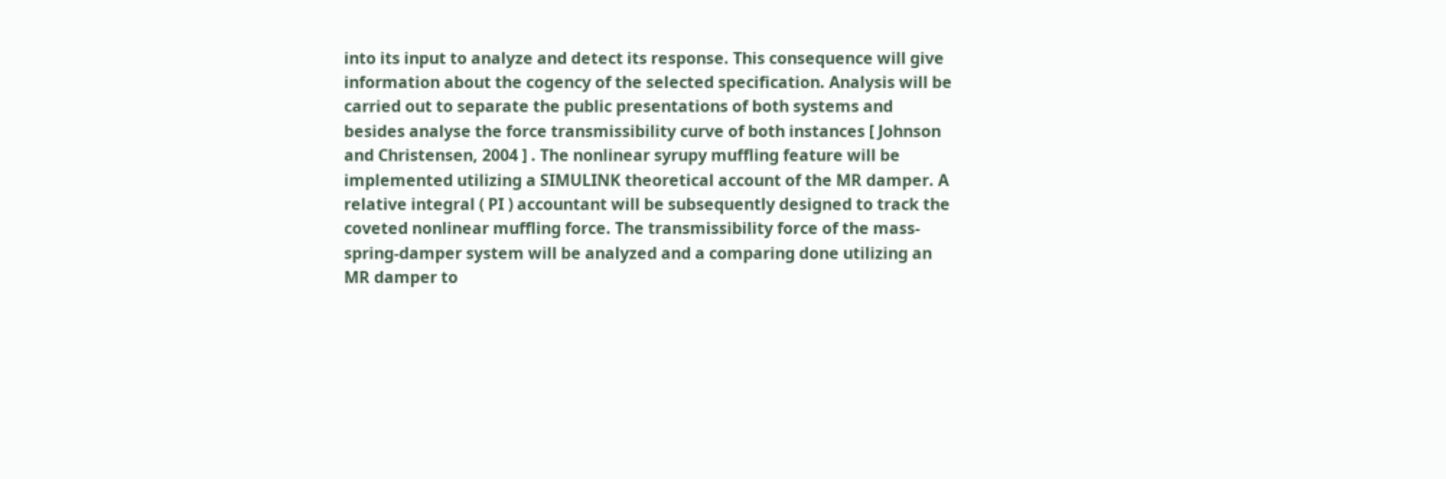into its input to analyze and detect its response. This consequence will give information about the cogency of the selected specification. Analysis will be carried out to separate the public presentations of both systems and besides analyse the force transmissibility curve of both instances [ Johnson and Christensen, 2004 ] . The nonlinear syrupy muffling feature will be implemented utilizing a SIMULINK theoretical account of the MR damper. A relative integral ( PI ) accountant will be subsequently designed to track the coveted nonlinear muffling force. The transmissibility force of the mass-spring-damper system will be analyzed and a comparing done utilizing an MR damper to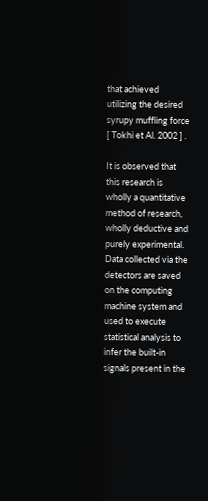that achieved utilizing the desired syrupy muffling force [ Tokhi et Al. 2002 ] .

It is observed that this research is wholly a quantitative method of research, wholly deductive and purely experimental. Data collected via the detectors are saved on the computing machine system and used to execute statistical analysis to infer the built-in signals present in the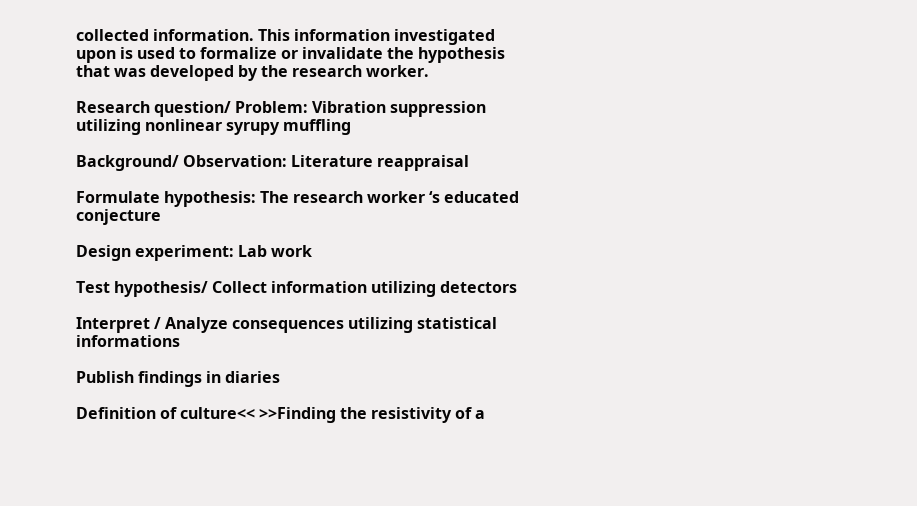collected information. This information investigated upon is used to formalize or invalidate the hypothesis that was developed by the research worker.

Research question/ Problem: Vibration suppression utilizing nonlinear syrupy muffling

Background/ Observation: Literature reappraisal

Formulate hypothesis: The research worker ‘s educated conjecture

Design experiment: Lab work

Test hypothesis/ Collect information utilizing detectors

Interpret / Analyze consequences utilizing statistical informations

Publish findings in diaries

Definition of culture<< >>Finding the resistivity of a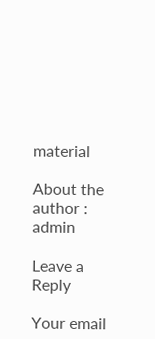material

About the author : admin

Leave a Reply

Your email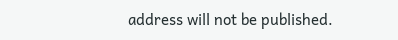address will not be published.